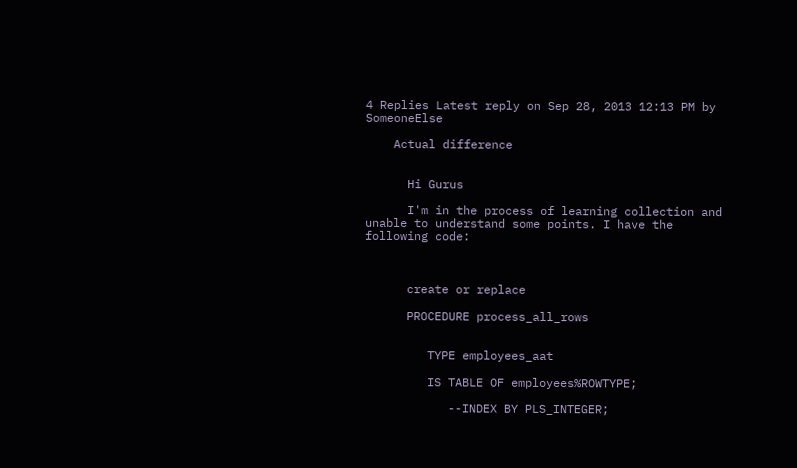4 Replies Latest reply on Sep 28, 2013 12:13 PM by SomeoneElse

    Actual difference


      Hi Gurus

      I'm in the process of learning collection and unable to understand some points. I have the following code:



      create or replace

      PROCEDURE process_all_rows


         TYPE employees_aat

         IS TABLE OF employees%ROWTYPE;

            --INDEX BY PLS_INTEGER;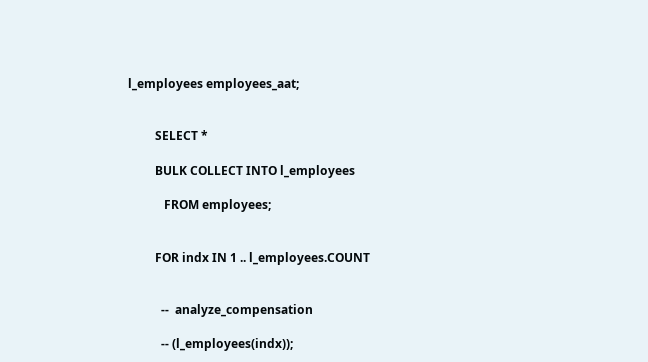l_employees employees_aat;


         SELECT *

         BULK COLLECT INTO l_employees

            FROM employees;


         FOR indx IN 1 .. l_employees.COUNT


           --  analyze_compensation

           -- (l_employees(indx));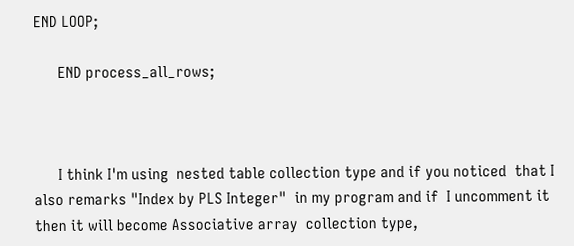END LOOP;

      END process_all_rows;



      I think I'm using  nested table collection type and if you noticed  that I also remarks "Index by PLS Integer"  in my program and if  I uncomment it then it will become Associative array  collection type,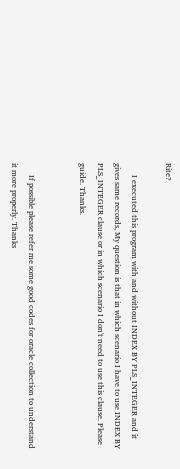Rite?

      I executed this program with and without INDEX BY PLS_INTEGER and it gives same records, My question is that in which scenario I have to use INDEX BY PLS_INTEGER clause or in which scenario I don't need to use this clause. Please guide. Thanks.


      If possible please refer me some good codes for oracle collection to understand it more properly. Thanks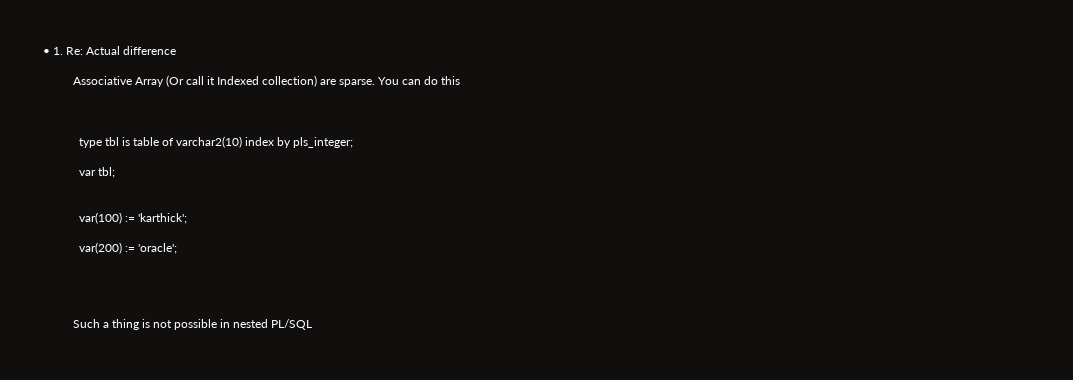• 1. Re: Actual difference

          Associative Array (Or call it Indexed collection) are sparse. You can do this



            type tbl is table of varchar2(10) index by pls_integer;

            var tbl;


            var(100) := 'karthick';

            var(200) := 'oracle';




          Such a thing is not possible in nested PL/SQL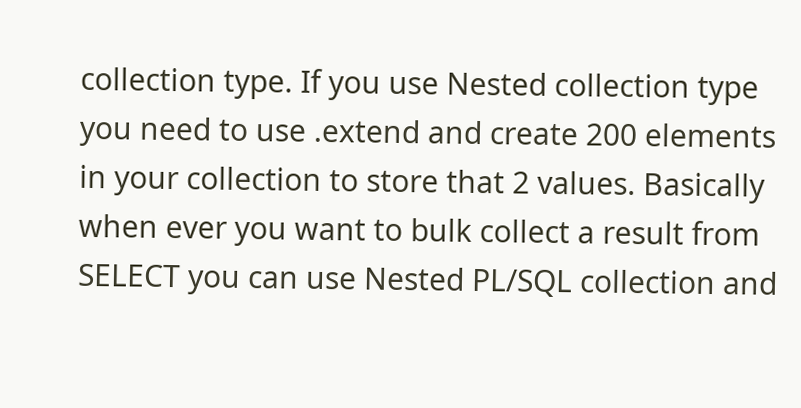collection type. If you use Nested collection type you need to use .extend and create 200 elements in your collection to store that 2 values. Basically when ever you want to bulk collect a result from SELECT you can use Nested PL/SQL collection and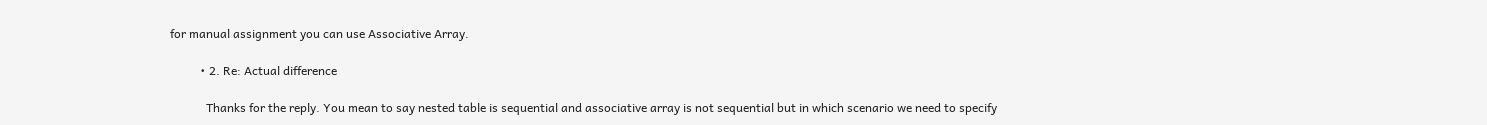for manual assignment you can use Associative Array.

          • 2. Re: Actual difference

            Thanks for the reply. You mean to say nested table is sequential and associative array is not sequential but in which scenario we need to specify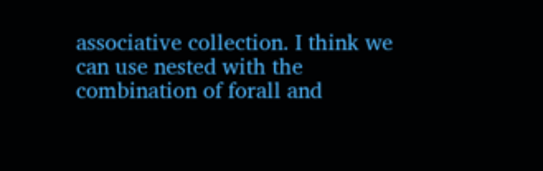associative collection. I think we can use nested with the combination of forall and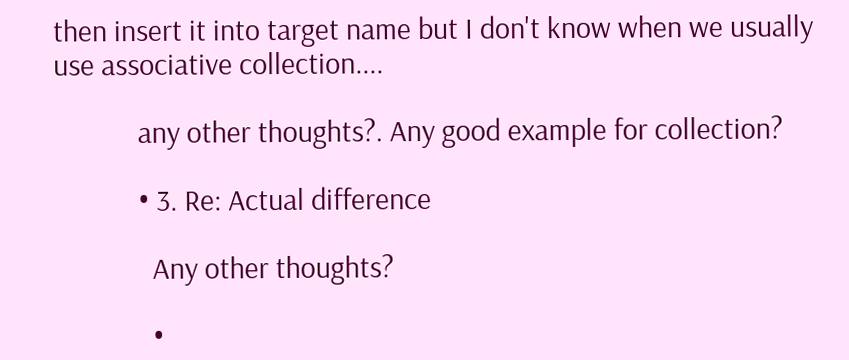then insert it into target name but I don't know when we usually use associative collection....

            any other thoughts?. Any good example for collection?

            • 3. Re: Actual difference

              Any other thoughts?

              •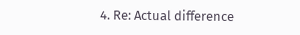4. Re: Actual difference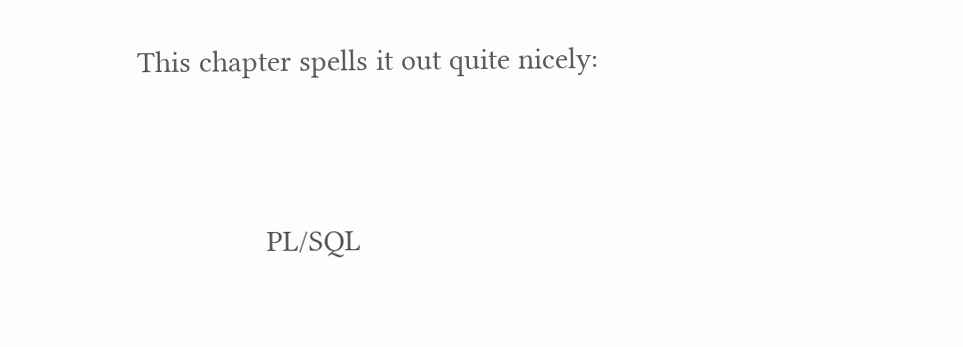This chapter spells it out quite nicely:


                PL/SQL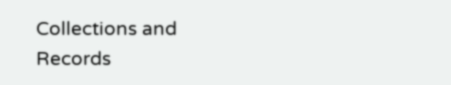Collections and Records